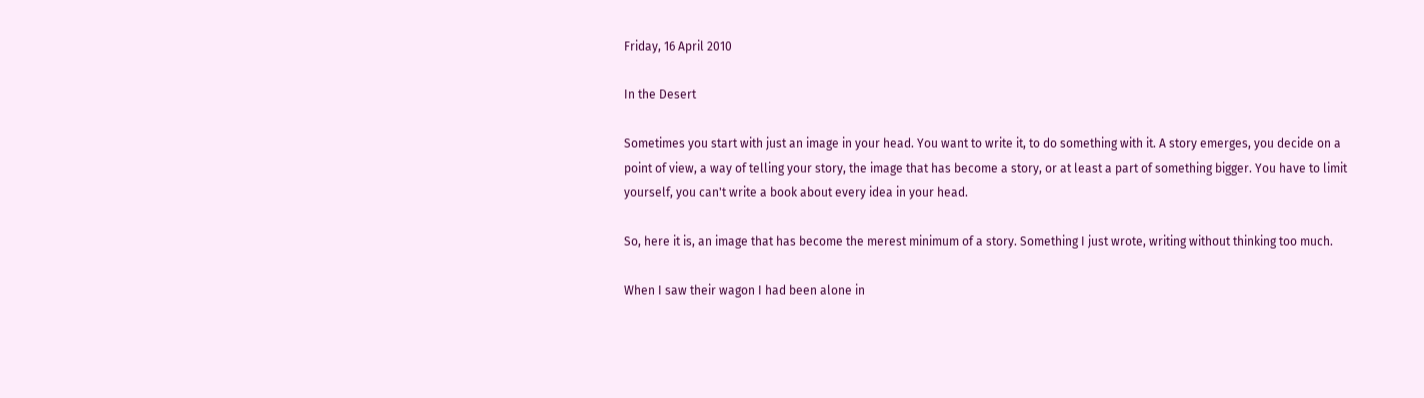Friday, 16 April 2010

In the Desert

Sometimes you start with just an image in your head. You want to write it, to do something with it. A story emerges, you decide on a point of view, a way of telling your story, the image that has become a story, or at least a part of something bigger. You have to limit yourself, you can't write a book about every idea in your head.

So, here it is, an image that has become the merest minimum of a story. Something I just wrote, writing without thinking too much.

When I saw their wagon I had been alone in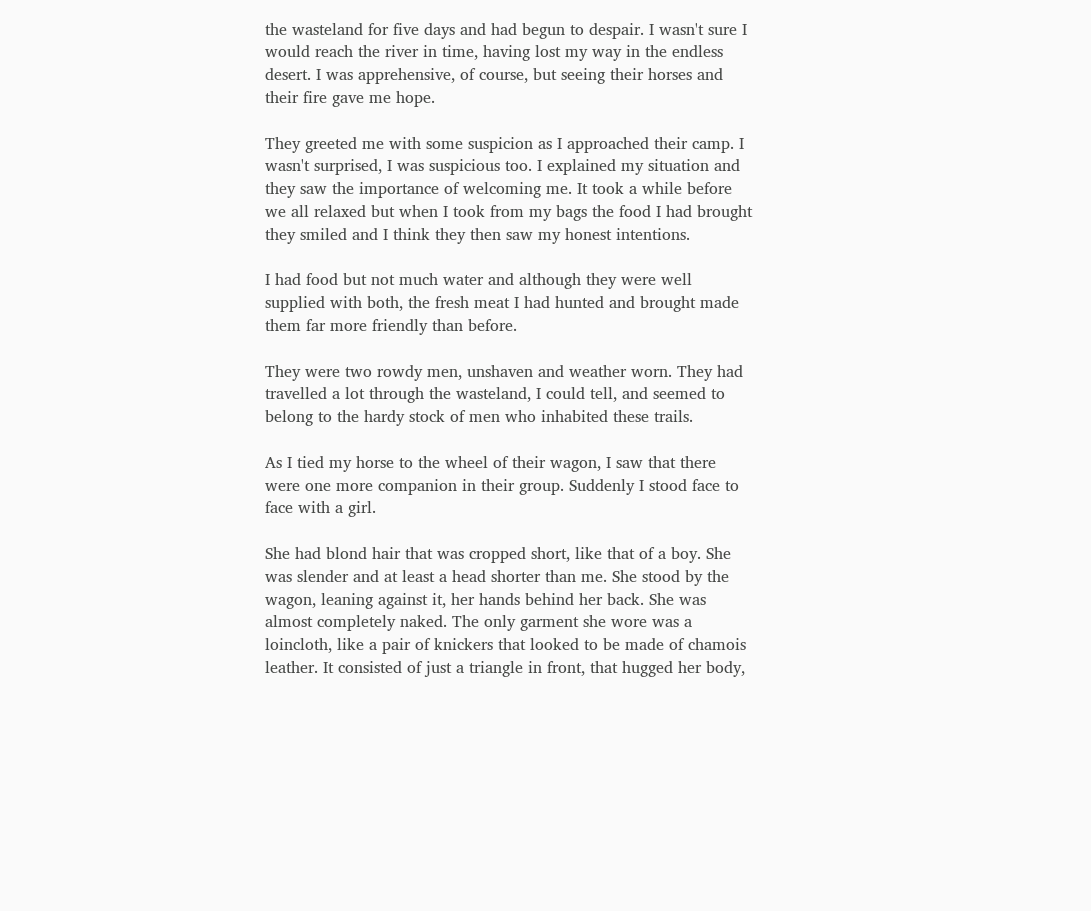the wasteland for five days and had begun to despair. I wasn't sure I would reach the river in time, having lost my way in the endless desert. I was apprehensive, of course, but seeing their horses and their fire gave me hope.

They greeted me with some suspicion as I approached their camp. I wasn't surprised, I was suspicious too. I explained my situation and they saw the importance of welcoming me. It took a while before we all relaxed but when I took from my bags the food I had brought they smiled and I think they then saw my honest intentions.

I had food but not much water and although they were well supplied with both, the fresh meat I had hunted and brought made them far more friendly than before.

They were two rowdy men, unshaven and weather worn. They had travelled a lot through the wasteland, I could tell, and seemed to belong to the hardy stock of men who inhabited these trails.

As I tied my horse to the wheel of their wagon, I saw that there were one more companion in their group. Suddenly I stood face to face with a girl.

She had blond hair that was cropped short, like that of a boy. She was slender and at least a head shorter than me. She stood by the wagon, leaning against it, her hands behind her back. She was almost completely naked. The only garment she wore was a loincloth, like a pair of knickers that looked to be made of chamois leather. It consisted of just a triangle in front, that hugged her body,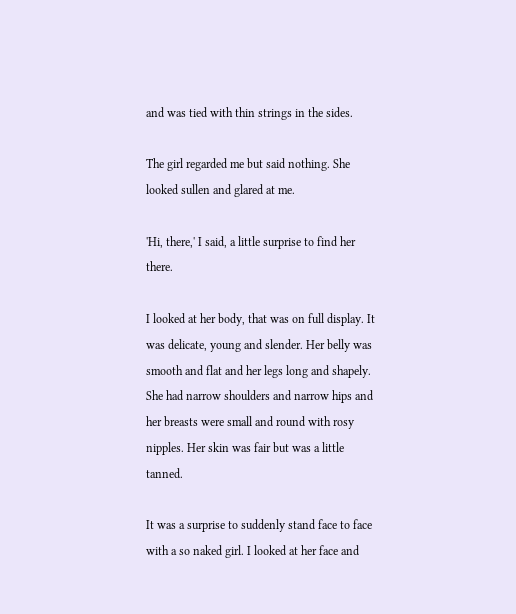and was tied with thin strings in the sides.

The girl regarded me but said nothing. She looked sullen and glared at me.

'Hi, there,' I said, a little surprise to find her there.

I looked at her body, that was on full display. It was delicate, young and slender. Her belly was smooth and flat and her legs long and shapely. She had narrow shoulders and narrow hips and her breasts were small and round with rosy nipples. Her skin was fair but was a little tanned.

It was a surprise to suddenly stand face to face with a so naked girl. I looked at her face and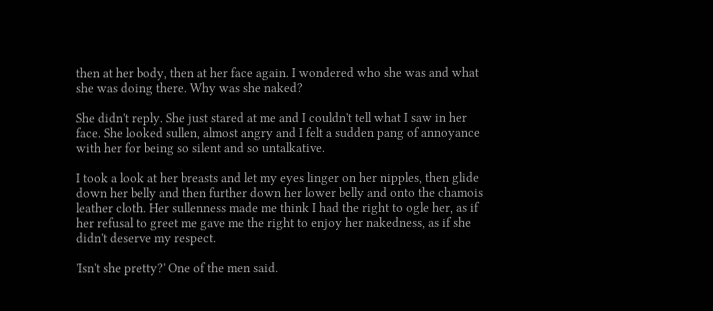then at her body, then at her face again. I wondered who she was and what she was doing there. Why was she naked?

She didn't reply. She just stared at me and I couldn't tell what I saw in her face. She looked sullen, almost angry and I felt a sudden pang of annoyance with her for being so silent and so untalkative.

I took a look at her breasts and let my eyes linger on her nipples, then glide down her belly and then further down her lower belly and onto the chamois leather cloth. Her sullenness made me think I had the right to ogle her, as if her refusal to greet me gave me the right to enjoy her nakedness, as if she didn't deserve my respect.

'Isn't she pretty?' One of the men said.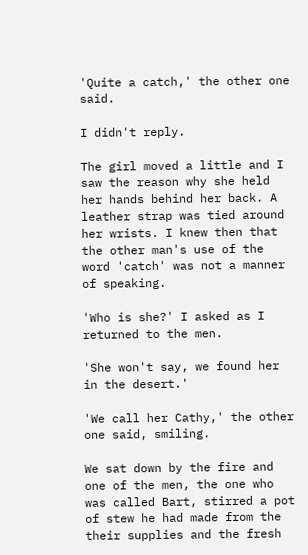'Quite a catch,' the other one said.

I didn't reply.

The girl moved a little and I saw the reason why she held her hands behind her back. A leather strap was tied around her wrists. I knew then that the other man's use of the word 'catch' was not a manner of speaking.

'Who is she?' I asked as I returned to the men.

'She won't say, we found her in the desert.'

'We call her Cathy,' the other one said, smiling.

We sat down by the fire and one of the men, the one who was called Bart, stirred a pot of stew he had made from the their supplies and the fresh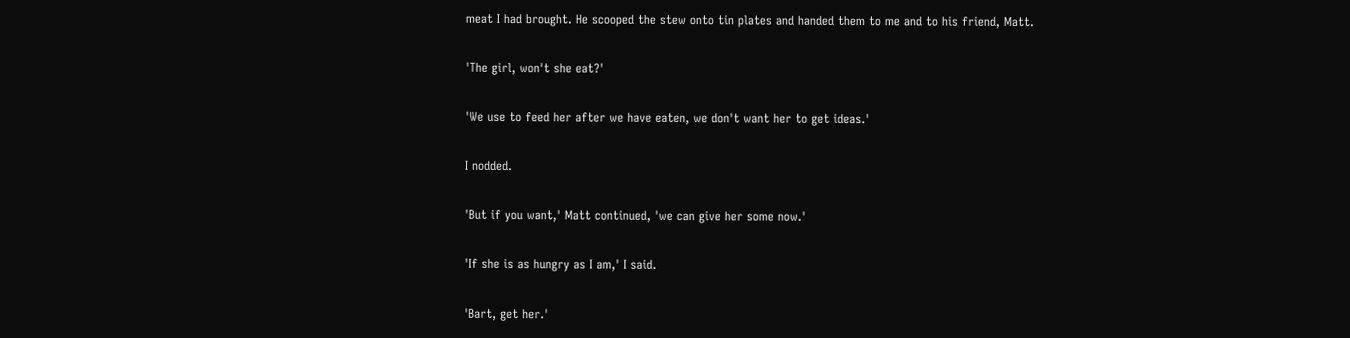meat I had brought. He scooped the stew onto tin plates and handed them to me and to his friend, Matt.

'The girl, won't she eat?'

'We use to feed her after we have eaten, we don't want her to get ideas.'

I nodded.

'But if you want,' Matt continued, 'we can give her some now.'

'If she is as hungry as I am,' I said.

'Bart, get her.'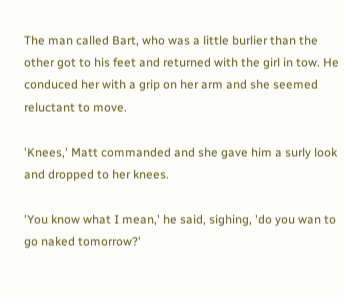The man called Bart, who was a little burlier than the other got to his feet and returned with the girl in tow. He conduced her with a grip on her arm and she seemed reluctant to move.

'Knees,' Matt commanded and she gave him a surly look and dropped to her knees.

'You know what I mean,' he said, sighing, 'do you wan to go naked tomorrow?'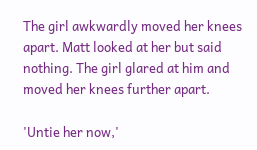The girl awkwardly moved her knees apart. Matt looked at her but said nothing. The girl glared at him and moved her knees further apart.

'Untie her now,'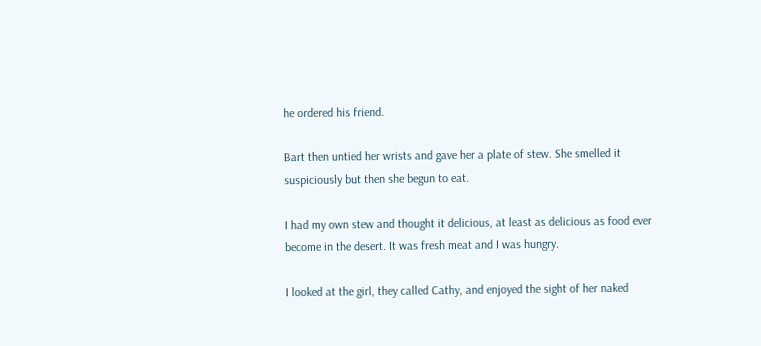he ordered his friend.

Bart then untied her wrists and gave her a plate of stew. She smelled it suspiciously but then she begun to eat.

I had my own stew and thought it delicious, at least as delicious as food ever become in the desert. It was fresh meat and I was hungry.

I looked at the girl, they called Cathy, and enjoyed the sight of her naked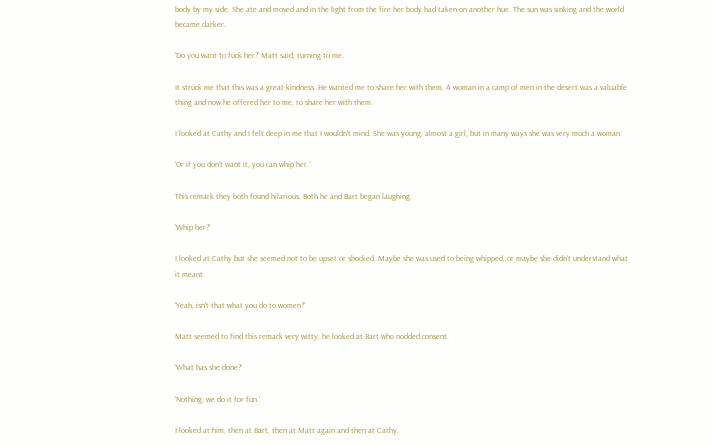body by my side. She ate and moved and in the light from the fire her body had taken on another hue. The sun was sinking and the world became darker.

'Do you want to fuck her?' Matt said, turning to me.

It struck me that this was a great kindness. He wanted me to share her with them. A woman in a camp of men in the desert was a valuable thing and now he offered her to me, to share her with them.

I looked at Cathy and I felt deep in me that I wouldn't mind. She was young, almost a girl, but in many ways she was very much a woman.

'Or if you don't want it, you can whip her.'

This remark they both found hilarious. Both he and Bart began laughing.

'Whip her?'

I looked at Cathy but she seemed not to be upset or shocked. Maybe she was used to being whipped, or maybe she didn't understand what it meant.

'Yeah, isn't that what you do to women?'

Matt seemed to find this remark very witty, he looked at Bart who nodded consent.

'What has she done?'

'Nothing, we do it for fun.'

I looked at him, then at Bart, then at Matt again and then at Cathy.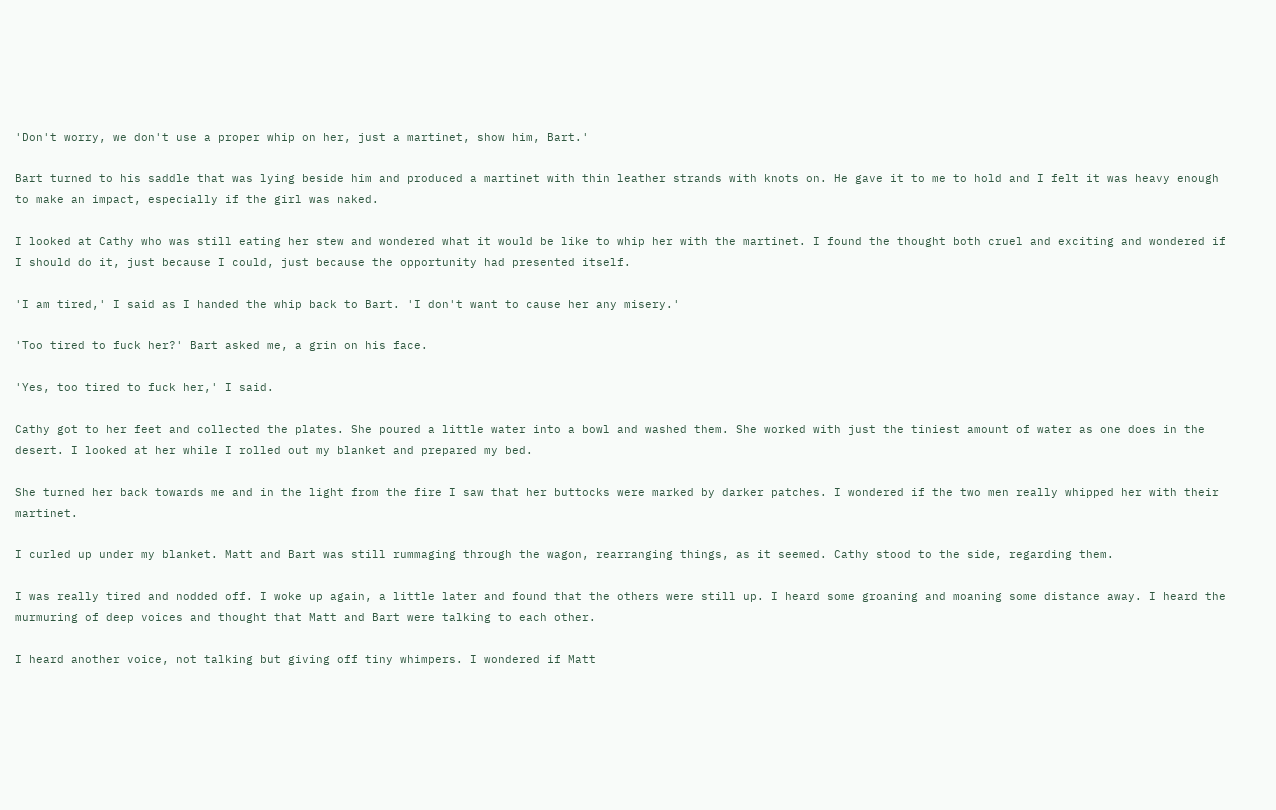'Don't worry, we don't use a proper whip on her, just a martinet, show him, Bart.'

Bart turned to his saddle that was lying beside him and produced a martinet with thin leather strands with knots on. He gave it to me to hold and I felt it was heavy enough to make an impact, especially if the girl was naked.

I looked at Cathy who was still eating her stew and wondered what it would be like to whip her with the martinet. I found the thought both cruel and exciting and wondered if I should do it, just because I could, just because the opportunity had presented itself.

'I am tired,' I said as I handed the whip back to Bart. 'I don't want to cause her any misery.'

'Too tired to fuck her?' Bart asked me, a grin on his face.

'Yes, too tired to fuck her,' I said.

Cathy got to her feet and collected the plates. She poured a little water into a bowl and washed them. She worked with just the tiniest amount of water as one does in the desert. I looked at her while I rolled out my blanket and prepared my bed.

She turned her back towards me and in the light from the fire I saw that her buttocks were marked by darker patches. I wondered if the two men really whipped her with their martinet.

I curled up under my blanket. Matt and Bart was still rummaging through the wagon, rearranging things, as it seemed. Cathy stood to the side, regarding them.

I was really tired and nodded off. I woke up again, a little later and found that the others were still up. I heard some groaning and moaning some distance away. I heard the murmuring of deep voices and thought that Matt and Bart were talking to each other.

I heard another voice, not talking but giving off tiny whimpers. I wondered if Matt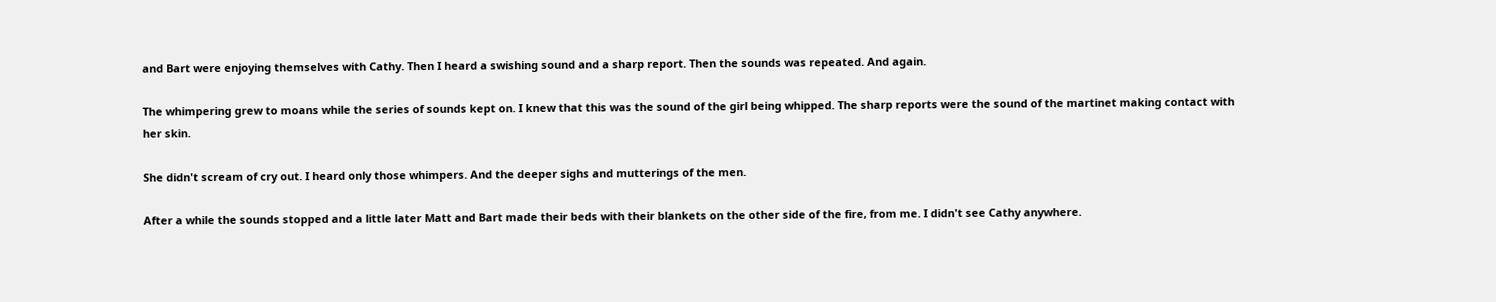and Bart were enjoying themselves with Cathy. Then I heard a swishing sound and a sharp report. Then the sounds was repeated. And again.

The whimpering grew to moans while the series of sounds kept on. I knew that this was the sound of the girl being whipped. The sharp reports were the sound of the martinet making contact with her skin.

She didn't scream of cry out. I heard only those whimpers. And the deeper sighs and mutterings of the men.

After a while the sounds stopped and a little later Matt and Bart made their beds with their blankets on the other side of the fire, from me. I didn't see Cathy anywhere.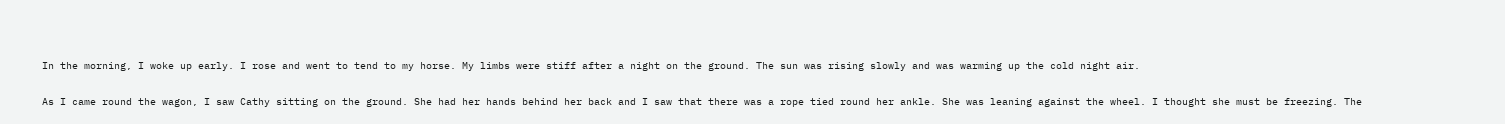In the morning, I woke up early. I rose and went to tend to my horse. My limbs were stiff after a night on the ground. The sun was rising slowly and was warming up the cold night air.

As I came round the wagon, I saw Cathy sitting on the ground. She had her hands behind her back and I saw that there was a rope tied round her ankle. She was leaning against the wheel. I thought she must be freezing. The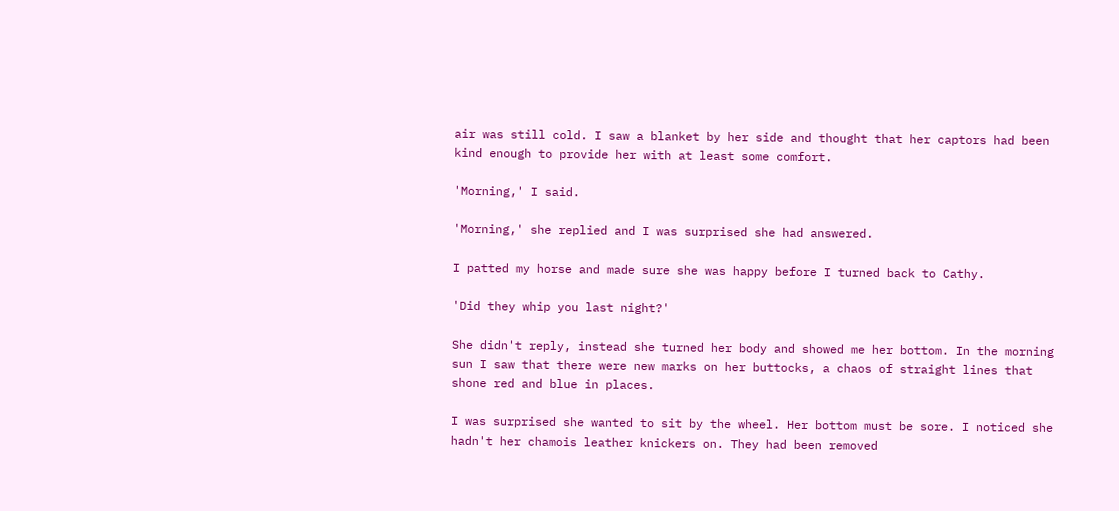air was still cold. I saw a blanket by her side and thought that her captors had been kind enough to provide her with at least some comfort.

'Morning,' I said.

'Morning,' she replied and I was surprised she had answered.

I patted my horse and made sure she was happy before I turned back to Cathy.

'Did they whip you last night?'

She didn't reply, instead she turned her body and showed me her bottom. In the morning sun I saw that there were new marks on her buttocks, a chaos of straight lines that shone red and blue in places.

I was surprised she wanted to sit by the wheel. Her bottom must be sore. I noticed she hadn't her chamois leather knickers on. They had been removed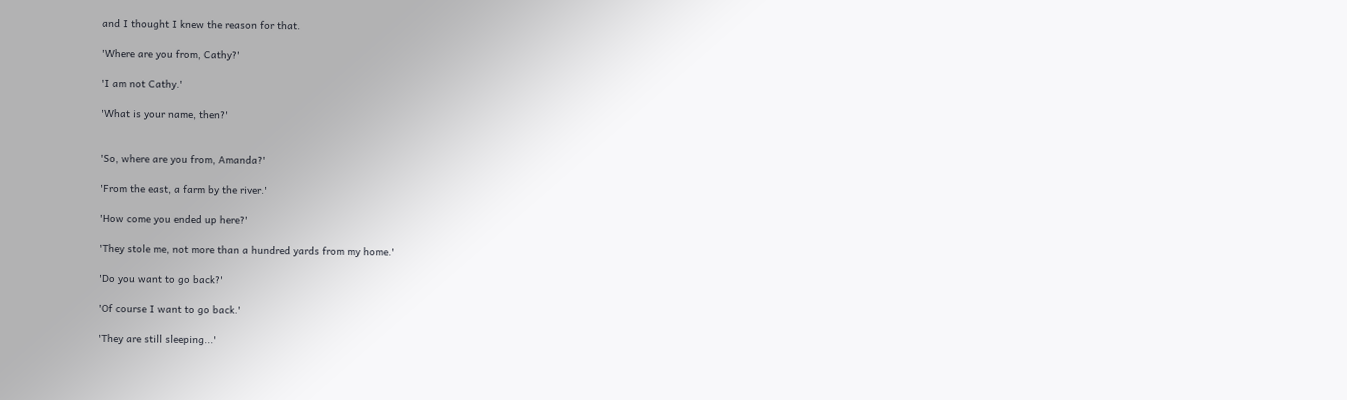and I thought I knew the reason for that.

'Where are you from, Cathy?'

'I am not Cathy.'

'What is your name, then?'


'So, where are you from, Amanda?'

'From the east, a farm by the river.'

'How come you ended up here?'

'They stole me, not more than a hundred yards from my home.'

'Do you want to go back?'

'Of course I want to go back.'

'They are still sleeping...'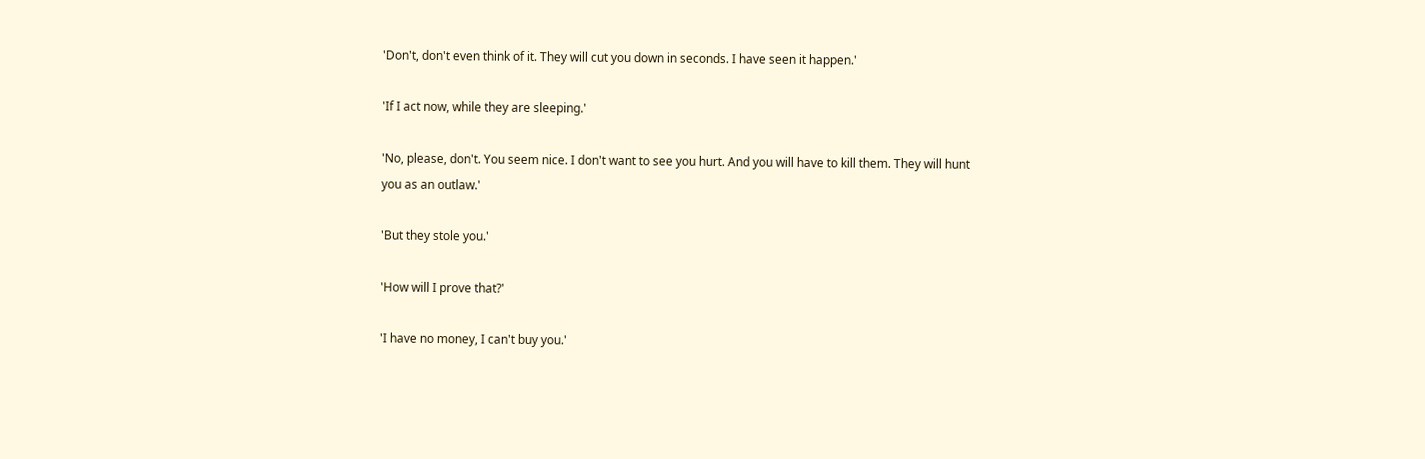'Don't, don't even think of it. They will cut you down in seconds. I have seen it happen.'

'If I act now, while they are sleeping.'

'No, please, don't. You seem nice. I don't want to see you hurt. And you will have to kill them. They will hunt you as an outlaw.'

'But they stole you.'

'How will I prove that?'

'I have no money, I can't buy you.'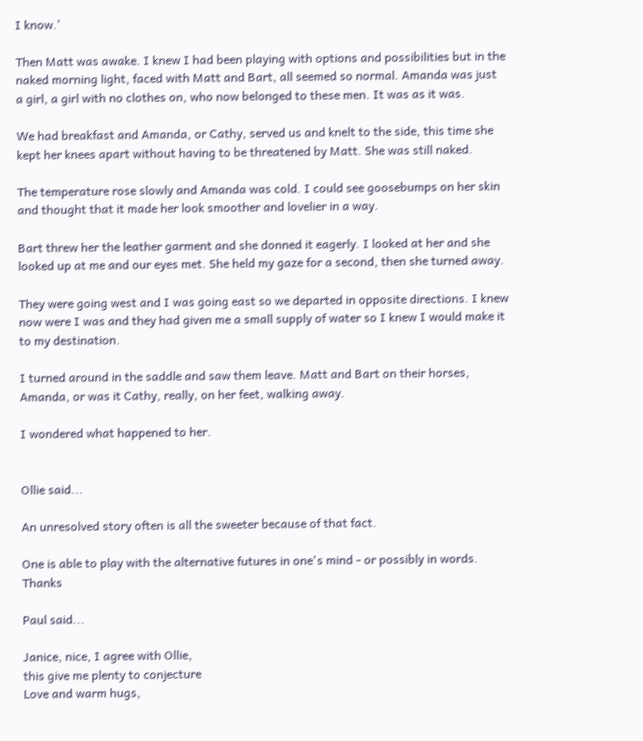I know.'

Then Matt was awake. I knew I had been playing with options and possibilities but in the naked morning light, faced with Matt and Bart, all seemed so normal. Amanda was just a girl, a girl with no clothes on, who now belonged to these men. It was as it was.

We had breakfast and Amanda, or Cathy, served us and knelt to the side, this time she kept her knees apart without having to be threatened by Matt. She was still naked.

The temperature rose slowly and Amanda was cold. I could see goosebumps on her skin and thought that it made her look smoother and lovelier in a way.

Bart threw her the leather garment and she donned it eagerly. I looked at her and she looked up at me and our eyes met. She held my gaze for a second, then she turned away.

They were going west and I was going east so we departed in opposite directions. I knew now were I was and they had given me a small supply of water so I knew I would make it to my destination.

I turned around in the saddle and saw them leave. Matt and Bart on their horses, Amanda, or was it Cathy, really, on her feet, walking away.

I wondered what happened to her.


Ollie said...

An unresolved story often is all the sweeter because of that fact.

One is able to play with the alternative futures in one's mind - or possibly in words. Thanks

Paul said...

Janice, nice, I agree with Ollie,
this give me plenty to conjecture
Love and warm hugs,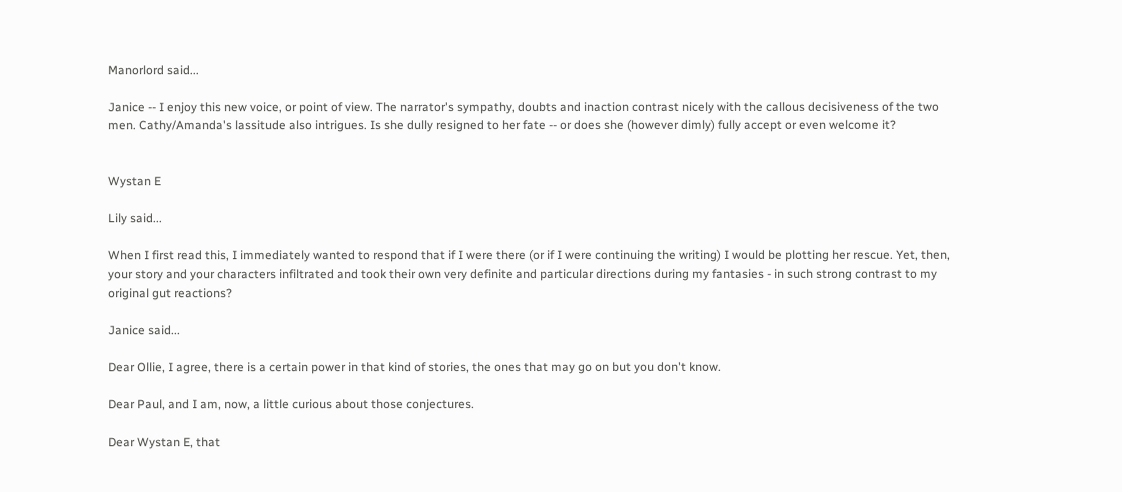Manorlord said...

Janice -- I enjoy this new voice, or point of view. The narrator's sympathy, doubts and inaction contrast nicely with the callous decisiveness of the two men. Cathy/Amanda's lassitude also intrigues. Is she dully resigned to her fate -- or does she (however dimly) fully accept or even welcome it?


Wystan E

Lily said...

When I first read this, I immediately wanted to respond that if I were there (or if I were continuing the writing) I would be plotting her rescue. Yet, then, your story and your characters infiltrated and took their own very definite and particular directions during my fantasies - in such strong contrast to my original gut reactions?

Janice said...

Dear Ollie, I agree, there is a certain power in that kind of stories, the ones that may go on but you don't know.

Dear Paul, and I am, now, a little curious about those conjectures.

Dear Wystan E, that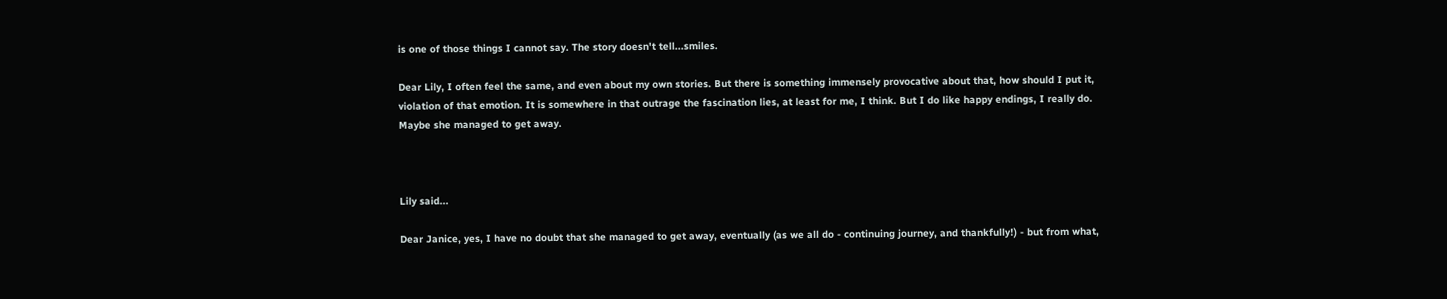is one of those things I cannot say. The story doesn't tell...smiles.

Dear Lily, I often feel the same, and even about my own stories. But there is something immensely provocative about that, how should I put it, violation of that emotion. It is somewhere in that outrage the fascination lies, at least for me, I think. But I do like happy endings, I really do. Maybe she managed to get away.



Lily said...

Dear Janice, yes, I have no doubt that she managed to get away, eventually (as we all do - continuing journey, and thankfully!) - but from what,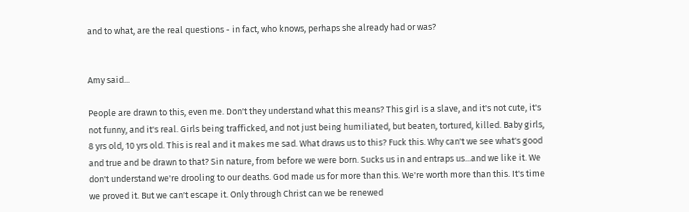and to what, are the real questions - in fact, who knows, perhaps she already had or was?


Amy said...

People are drawn to this, even me. Don't they understand what this means? This girl is a slave, and it's not cute, it's not funny, and it's real. Girls being trafficked, and not just being humiliated, but beaten, tortured, killed. Baby girls, 8 yrs old, 10 yrs old. This is real and it makes me sad. What draws us to this? Fuck this. Why can't we see what's good and true and be drawn to that? Sin nature, from before we were born. Sucks us in and entraps us...and we like it. We don't understand we're drooling to our deaths. God made us for more than this. We're worth more than this. It's time we proved it. But we can't escape it. Only through Christ can we be renewed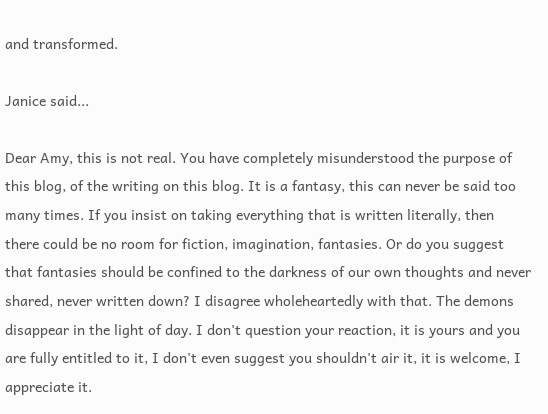and transformed.

Janice said...

Dear Amy, this is not real. You have completely misunderstood the purpose of this blog, of the writing on this blog. It is a fantasy, this can never be said too many times. If you insist on taking everything that is written literally, then there could be no room for fiction, imagination, fantasies. Or do you suggest that fantasies should be confined to the darkness of our own thoughts and never shared, never written down? I disagree wholeheartedly with that. The demons disappear in the light of day. I don't question your reaction, it is yours and you are fully entitled to it, I don't even suggest you shouldn't air it, it is welcome, I appreciate it.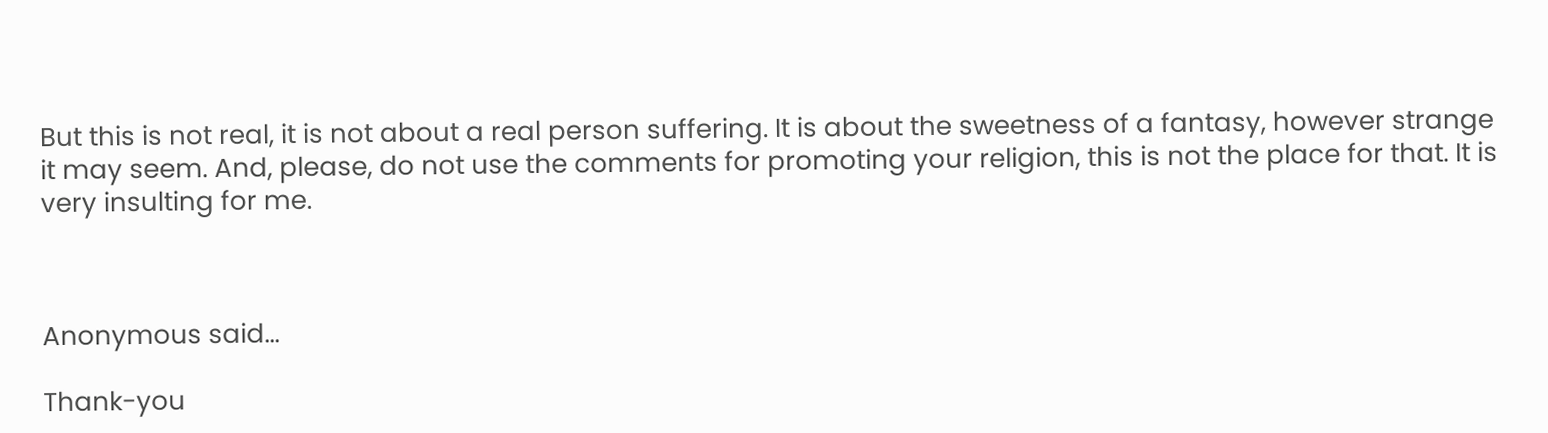But this is not real, it is not about a real person suffering. It is about the sweetness of a fantasy, however strange it may seem. And, please, do not use the comments for promoting your religion, this is not the place for that. It is very insulting for me.



Anonymous said...

Thank-you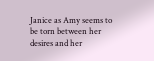Janice as Amy seems to be torn between her desires and her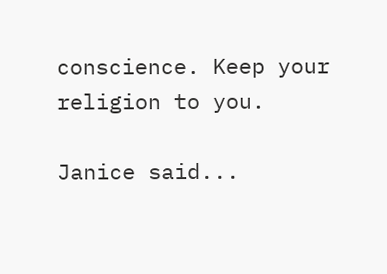conscience. Keep your religion to you.

Janice said...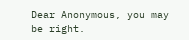Dear Anonymous, you may be right.